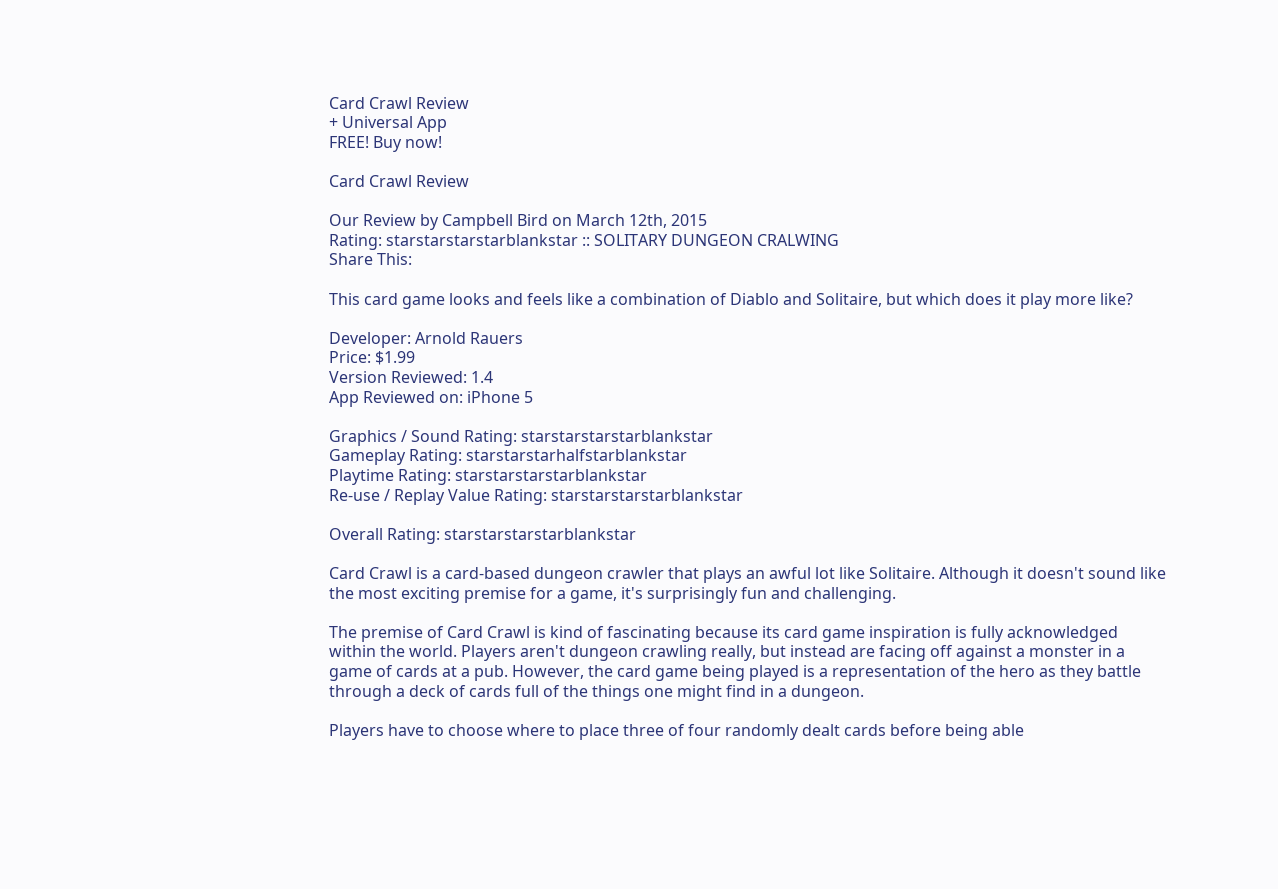Card Crawl Review
+ Universal App
FREE! Buy now!

Card Crawl Review

Our Review by Campbell Bird on March 12th, 2015
Rating: starstarstarstarblankstar :: SOLITARY DUNGEON CRALWING
Share This:

This card game looks and feels like a combination of Diablo and Solitaire, but which does it play more like?

Developer: Arnold Rauers
Price: $1.99
Version Reviewed: 1.4
App Reviewed on: iPhone 5

Graphics / Sound Rating: starstarstarstarblankstar
Gameplay Rating: starstarstarhalfstarblankstar
Playtime Rating: starstarstarstarblankstar
Re-use / Replay Value Rating: starstarstarstarblankstar

Overall Rating: starstarstarstarblankstar

Card Crawl is a card-based dungeon crawler that plays an awful lot like Solitaire. Although it doesn't sound like the most exciting premise for a game, it's surprisingly fun and challenging.

The premise of Card Crawl is kind of fascinating because its card game inspiration is fully acknowledged within the world. Players aren't dungeon crawling really, but instead are facing off against a monster in a game of cards at a pub. However, the card game being played is a representation of the hero as they battle through a deck of cards full of the things one might find in a dungeon.

Players have to choose where to place three of four randomly dealt cards before being able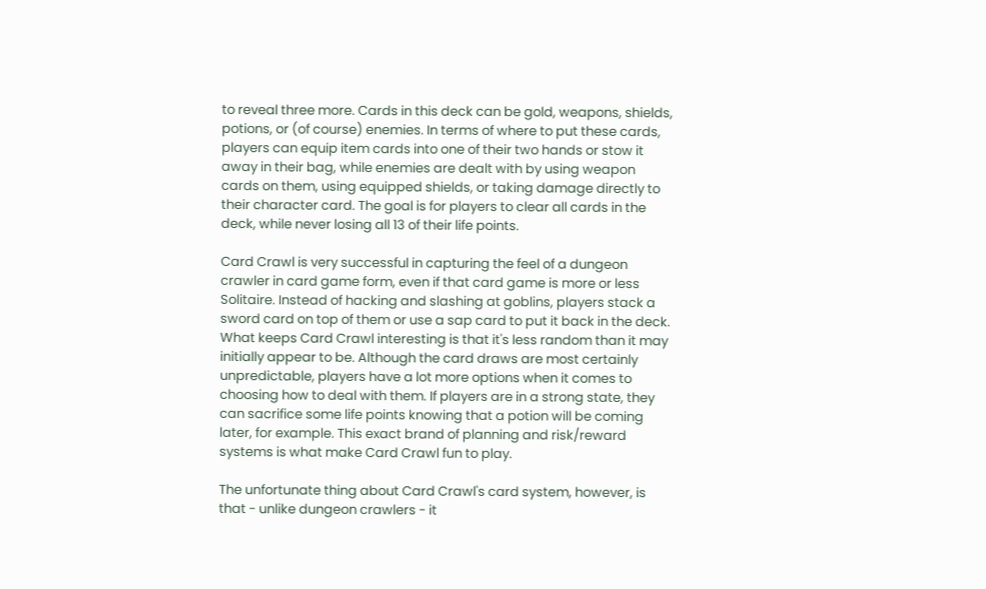to reveal three more. Cards in this deck can be gold, weapons, shields, potions, or (of course) enemies. In terms of where to put these cards, players can equip item cards into one of their two hands or stow it away in their bag, while enemies are dealt with by using weapon cards on them, using equipped shields, or taking damage directly to their character card. The goal is for players to clear all cards in the deck, while never losing all 13 of their life points.

Card Crawl is very successful in capturing the feel of a dungeon crawler in card game form, even if that card game is more or less Solitaire. Instead of hacking and slashing at goblins, players stack a sword card on top of them or use a sap card to put it back in the deck. What keeps Card Crawl interesting is that it's less random than it may initially appear to be. Although the card draws are most certainly unpredictable, players have a lot more options when it comes to choosing how to deal with them. If players are in a strong state, they can sacrifice some life points knowing that a potion will be coming later, for example. This exact brand of planning and risk/reward systems is what make Card Crawl fun to play.

The unfortunate thing about Card Crawl's card system, however, is that - unlike dungeon crawlers - it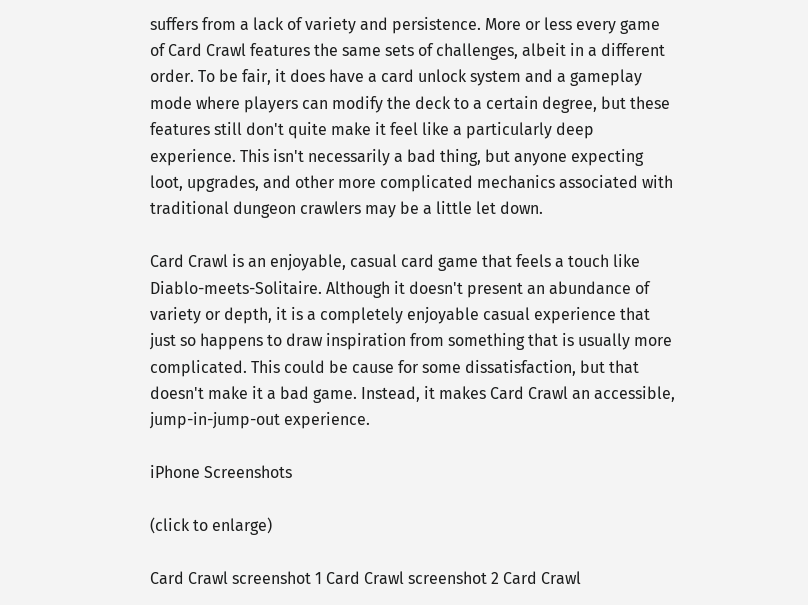suffers from a lack of variety and persistence. More or less every game of Card Crawl features the same sets of challenges, albeit in a different order. To be fair, it does have a card unlock system and a gameplay mode where players can modify the deck to a certain degree, but these features still don't quite make it feel like a particularly deep experience. This isn't necessarily a bad thing, but anyone expecting loot, upgrades, and other more complicated mechanics associated with traditional dungeon crawlers may be a little let down.

Card Crawl is an enjoyable, casual card game that feels a touch like Diablo-meets-Solitaire. Although it doesn't present an abundance of variety or depth, it is a completely enjoyable casual experience that just so happens to draw inspiration from something that is usually more complicated. This could be cause for some dissatisfaction, but that doesn't make it a bad game. Instead, it makes Card Crawl an accessible, jump-in-jump-out experience.

iPhone Screenshots

(click to enlarge)

Card Crawl screenshot 1 Card Crawl screenshot 2 Card Crawl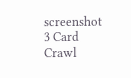screenshot 3 Card Crawl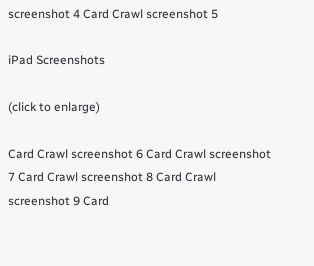screenshot 4 Card Crawl screenshot 5

iPad Screenshots

(click to enlarge)

Card Crawl screenshot 6 Card Crawl screenshot 7 Card Crawl screenshot 8 Card Crawl screenshot 9 Card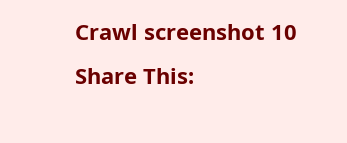Crawl screenshot 10
Share This: